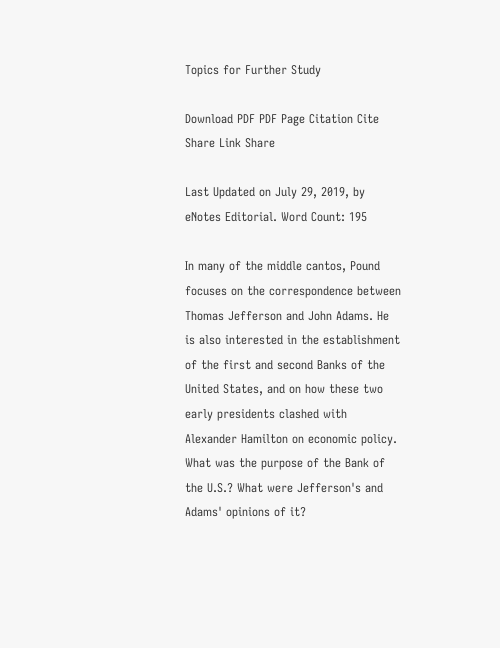Topics for Further Study

Download PDF PDF Page Citation Cite Share Link Share

Last Updated on July 29, 2019, by eNotes Editorial. Word Count: 195

In many of the middle cantos, Pound focuses on the correspondence between Thomas Jefferson and John Adams. He is also interested in the establishment of the first and second Banks of the United States, and on how these two early presidents clashed with Alexander Hamilton on economic policy. What was the purpose of the Bank of the U.S.? What were Jefferson's and Adams' opinions of it?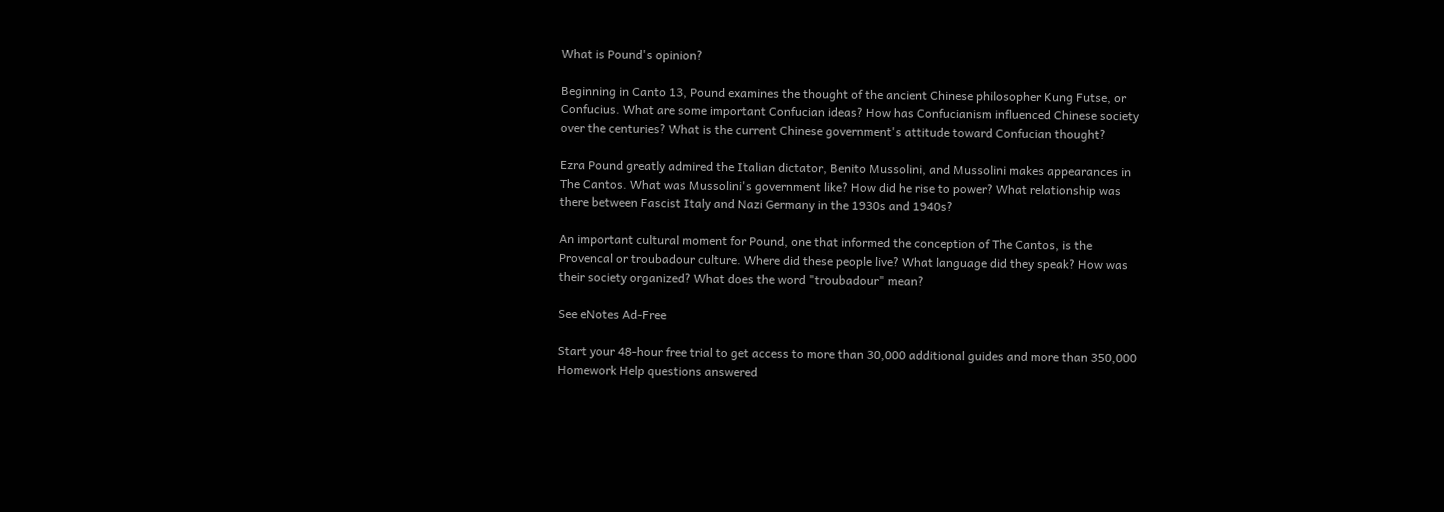What is Pound's opinion?

Beginning in Canto 13, Pound examines the thought of the ancient Chinese philosopher Kung Futse, or Confucius. What are some important Confucian ideas? How has Confucianism influenced Chinese society over the centuries? What is the current Chinese government's attitude toward Confucian thought?

Ezra Pound greatly admired the Italian dictator, Benito Mussolini, and Mussolini makes appearances in The Cantos. What was Mussolini's government like? How did he rise to power? What relationship was there between Fascist Italy and Nazi Germany in the 1930s and 1940s?

An important cultural moment for Pound, one that informed the conception of The Cantos, is the Provencal or troubadour culture. Where did these people live? What language did they speak? How was their society organized? What does the word "troubadour" mean?

See eNotes Ad-Free

Start your 48-hour free trial to get access to more than 30,000 additional guides and more than 350,000 Homework Help questions answered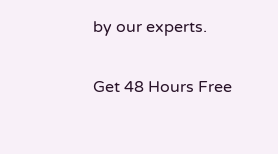by our experts.

Get 48 Hours Free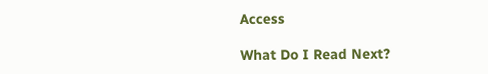Access

What Do I Read Next?